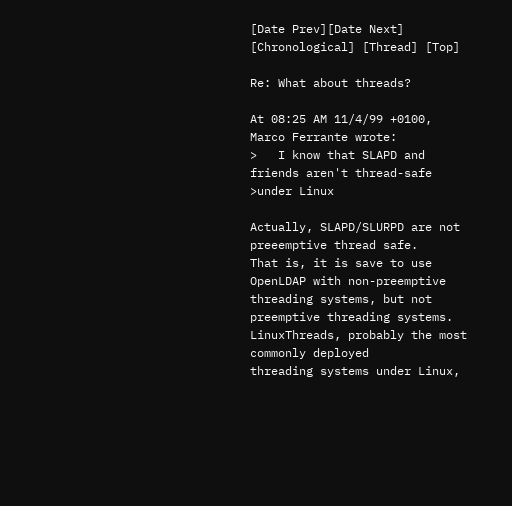[Date Prev][Date Next] [Chronological] [Thread] [Top]

Re: What about threads?

At 08:25 AM 11/4/99 +0100, Marco Ferrante wrote:
>   I know that SLAPD and friends aren't thread-safe
>under Linux

Actually, SLAPD/SLURPD are not preeemptive thread safe.
That is, it is save to use OpenLDAP with non-preemptive
threading systems, but not preemptive threading systems.
LinuxThreads, probably the most commonly deployed
threading systems under Linux,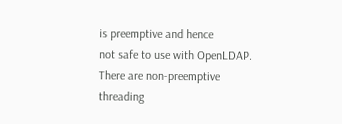is preemptive and hence
not safe to use with OpenLDAP.  There are non-preemptive
threading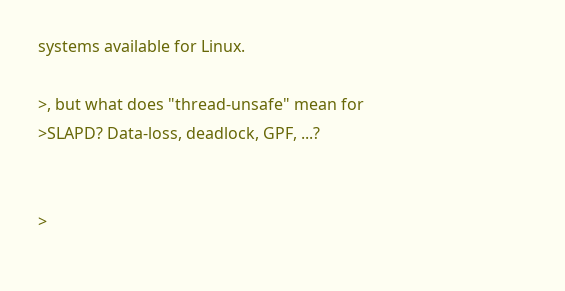systems available for Linux.

>, but what does "thread-unsafe" mean for
>SLAPD? Data-loss, deadlock, GPF, ...?


>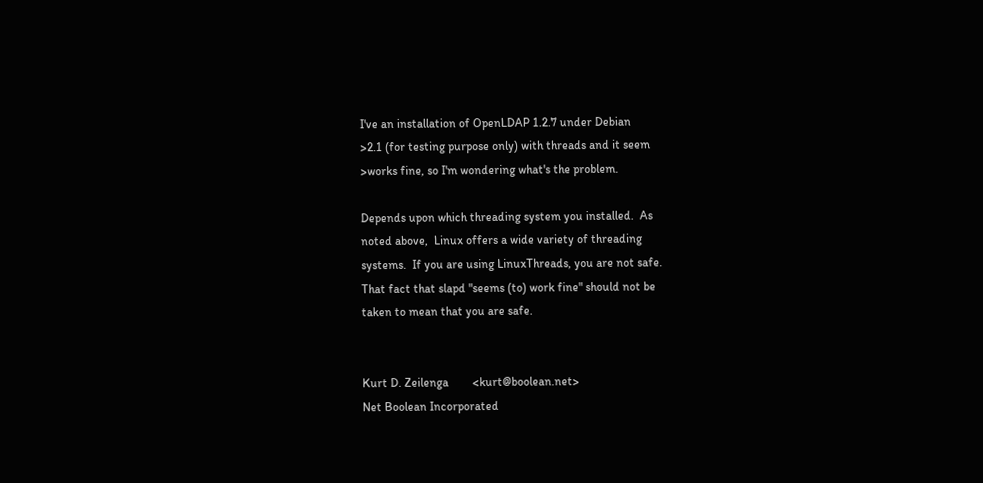I've an installation of OpenLDAP 1.2.7 under Debian
>2.1 (for testing purpose only) with threads and it seem
>works fine, so I'm wondering what's the problem.

Depends upon which threading system you installed.  As
noted above,  Linux offers a wide variety of threading
systems.  If you are using LinuxThreads, you are not safe.
That fact that slapd "seems (to) work fine" should not be
taken to mean that you are safe.


Kurt D. Zeilenga        <kurt@boolean.net>
Net Boolean Incorporated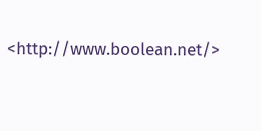<http://www.boolean.net/>